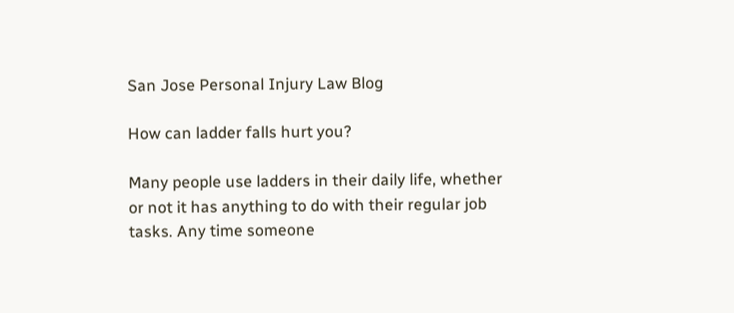San Jose Personal Injury Law Blog

How can ladder falls hurt you?

Many people use ladders in their daily life, whether or not it has anything to do with their regular job tasks. Any time someone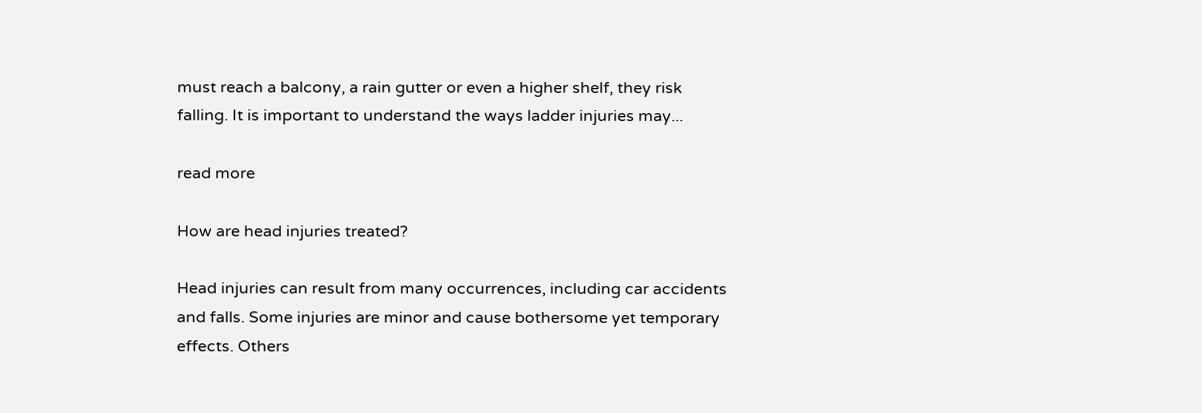must reach a balcony, a rain gutter or even a higher shelf, they risk falling. It is important to understand the ways ladder injuries may...

read more

How are head injuries treated?

Head injuries can result from many occurrences, including car accidents and falls. Some injuries are minor and cause bothersome yet temporary effects. Others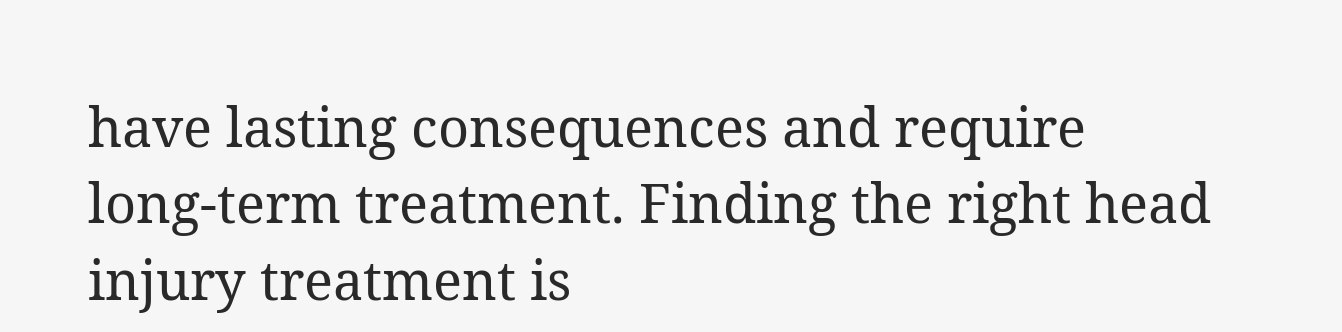have lasting consequences and require long-term treatment. Finding the right head injury treatment is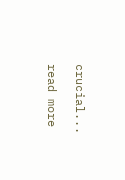crucial...

read more